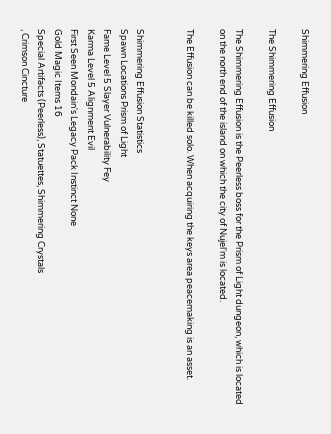Shimmering Effusion

The Shimmering Effusion

The Shimmering Effusion is the Peerless boss for the Prism of Light dungeon, which is located on the north end of the island on which the city of Nujel'm is located.

The Effusion can be killed solo. When acquiring the keys area peacemaking is an asset.


Shimmering Effusion Statistics
Spawn Locations Prism of Light
Fame Level 5 Slayer Vulnerability Fey
Karma Level 5 Alignment Evil
First Seen Mondain's Legacy Pack Instinct None
Gold Magic Items 16
Special Artifacts (Peerless), Statuettes, Shimmering Crystals
, Crimson Cincture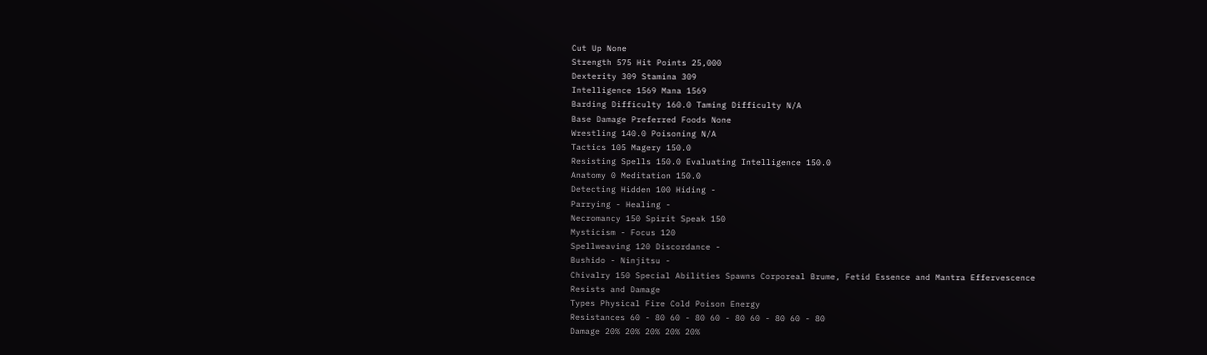Cut Up None
Strength 575 Hit Points 25,000
Dexterity 309 Stamina 309
Intelligence 1569 Mana 1569
Barding Difficulty 160.0 Taming Difficulty N/A
Base Damage Preferred Foods None
Wrestling 140.0 Poisoning N/A
Tactics 105 Magery 150.0
Resisting Spells 150.0 Evaluating Intelligence 150.0
Anatomy 0 Meditation 150.0
Detecting Hidden 100 Hiding -
Parrying - Healing -
Necromancy 150 Spirit Speak 150
Mysticism - Focus 120
Spellweaving 120 Discordance -
Bushido - Ninjitsu -
Chivalry 150 Special Abilities Spawns Corporeal Brume, Fetid Essence and Mantra Effervescence
Resists and Damage
Types Physical Fire Cold Poison Energy
Resistances 60 - 80 60 - 80 60 - 80 60 - 80 60 - 80
Damage 20% 20% 20% 20% 20%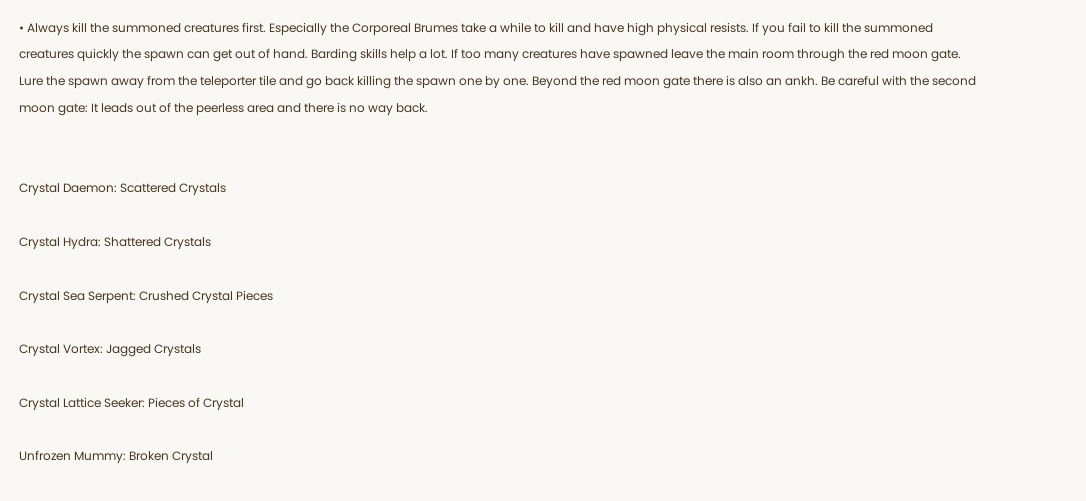• Always kill the summoned creatures first. Especially the Corporeal Brumes take a while to kill and have high physical resists. If you fail to kill the summoned creatures quickly the spawn can get out of hand. Barding skills help a lot. If too many creatures have spawned leave the main room through the red moon gate. Lure the spawn away from the teleporter tile and go back killing the spawn one by one. Beyond the red moon gate there is also an ankh. Be careful with the second moon gate: It leads out of the peerless area and there is no way back.


Crystal Daemon: Scattered Crystals

Crystal Hydra: Shattered Crystals

Crystal Sea Serpent: Crushed Crystal Pieces

Crystal Vortex: Jagged Crystals

Crystal Lattice Seeker: Pieces of Crystal

Unfrozen Mummy: Broken Crystal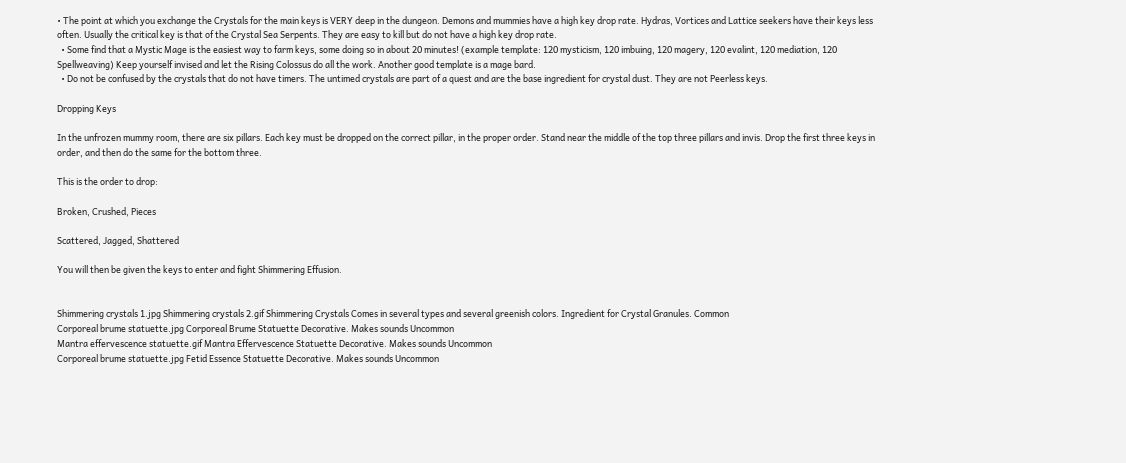• The point at which you exchange the Crystals for the main keys is VERY deep in the dungeon. Demons and mummies have a high key drop rate. Hydras, Vortices and Lattice seekers have their keys less often. Usually the critical key is that of the Crystal Sea Serpents. They are easy to kill but do not have a high key drop rate.
  • Some find that a Mystic Mage is the easiest way to farm keys, some doing so in about 20 minutes! (example template: 120 mysticism, 120 imbuing, 120 magery, 120 evalint, 120 mediation, 120 Spellweaving) Keep yourself invised and let the Rising Colossus do all the work. Another good template is a mage bard.
  • Do not be confused by the crystals that do not have timers. The untimed crystals are part of a quest and are the base ingredient for crystal dust. They are not Peerless keys.

Dropping Keys

In the unfrozen mummy room, there are six pillars. Each key must be dropped on the correct pillar, in the proper order. Stand near the middle of the top three pillars and invis. Drop the first three keys in order, and then do the same for the bottom three.

This is the order to drop:

Broken, Crushed, Pieces

Scattered, Jagged, Shattered

You will then be given the keys to enter and fight Shimmering Effusion.


Shimmering crystals 1.jpg Shimmering crystals 2.gif Shimmering Crystals Comes in several types and several greenish colors. Ingredient for Crystal Granules. Common
Corporeal brume statuette.jpg Corporeal Brume Statuette Decorative. Makes sounds Uncommon
Mantra effervescence statuette.gif Mantra Effervescence Statuette Decorative. Makes sounds Uncommon
Corporeal brume statuette.jpg Fetid Essence Statuette Decorative. Makes sounds Uncommon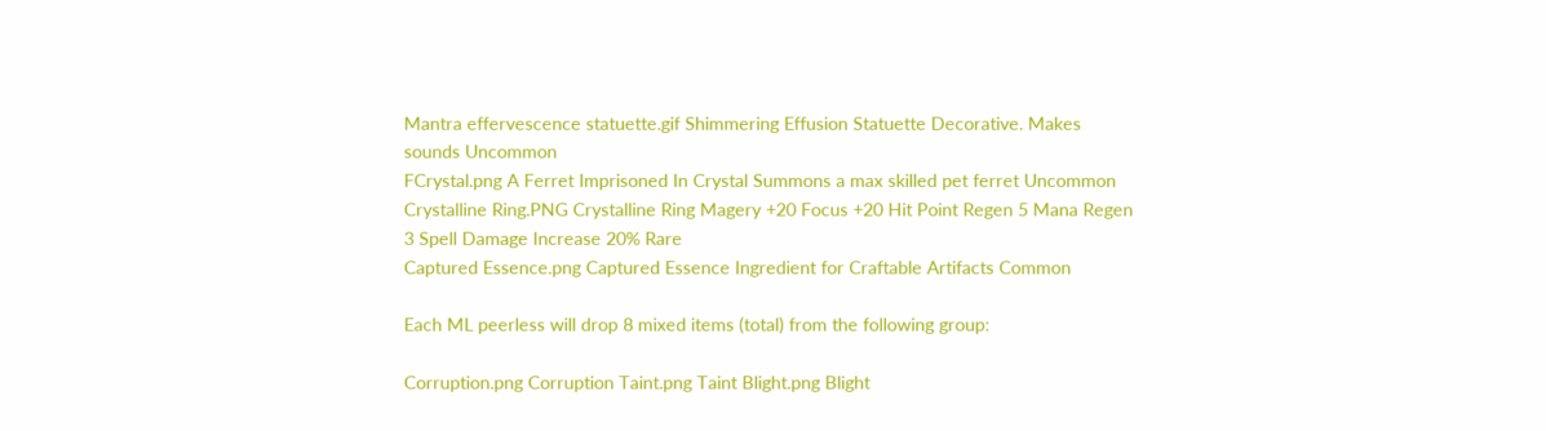Mantra effervescence statuette.gif Shimmering Effusion Statuette Decorative. Makes sounds Uncommon
FCrystal.png A Ferret Imprisoned In Crystal Summons a max skilled pet ferret Uncommon
Crystalline Ring.PNG Crystalline Ring Magery +20 Focus +20 Hit Point Regen 5 Mana Regen 3 Spell Damage Increase 20% Rare
Captured Essence.png Captured Essence Ingredient for Craftable Artifacts Common

Each ML peerless will drop 8 mixed items (total) from the following group:

Corruption.png Corruption Taint.png Taint Blight.png Blight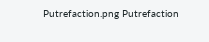Putrefaction.png Putrefaction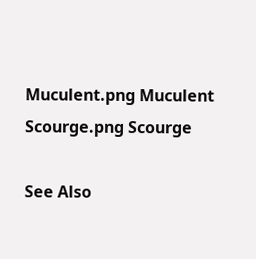Muculent.png Muculent Scourge.png Scourge

See Also